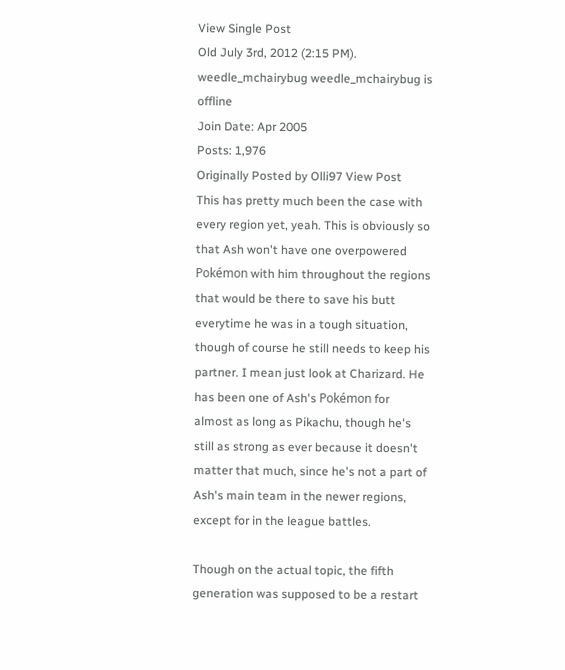View Single Post
Old July 3rd, 2012 (2:15 PM).
weedle_mchairybug weedle_mchairybug is offline
Join Date: Apr 2005
Posts: 1,976
Originally Posted by Olli97 View Post
This has pretty much been the case with every region yet, yeah. This is obviously so that Ash won't have one overpowered Pokémon with him throughout the regions that would be there to save his butt everytime he was in a tough situation, though of course he still needs to keep his partner. I mean just look at Charizard. He has been one of Ash's Pokémon for almost as long as Pikachu, though he's still as strong as ever because it doesn't matter that much, since he's not a part of Ash's main team in the newer regions, except for in the league battles.

Though on the actual topic, the fifth generation was supposed to be a restart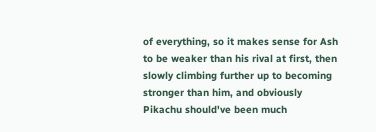of everything, so it makes sense for Ash to be weaker than his rival at first, then slowly climbing further up to becoming stronger than him, and obviously Pikachu should've been much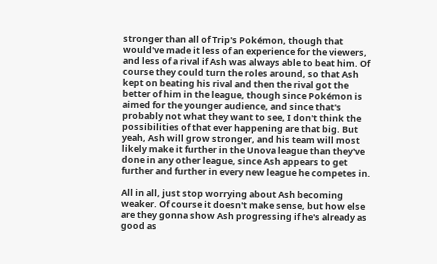stronger than all of Trip's Pokémon, though that would've made it less of an experience for the viewers, and less of a rival if Ash was always able to beat him. Of course they could turn the roles around, so that Ash kept on beating his rival and then the rival got the better of him in the league, though since Pokémon is aimed for the younger audience, and since that's probably not what they want to see, I don't think the possibilities of that ever happening are that big. But yeah, Ash will grow stronger, and his team will most likely make it further in the Unova league than they've done in any other league, since Ash appears to get further and further in every new league he competes in.

All in all, just stop worrying about Ash becoming weaker. Of course it doesn't make sense, but how else are they gonna show Ash progressing if he's already as good as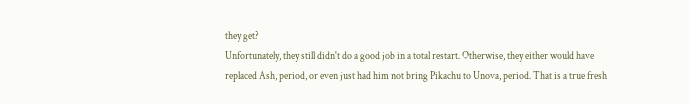they get?
Unfortunately, they still didn't do a good job in a total restart. Otherwise, they either would have replaced Ash, period, or even just had him not bring Pikachu to Unova, period. That is a true fresh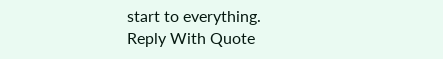start to everything.
Reply With Quote